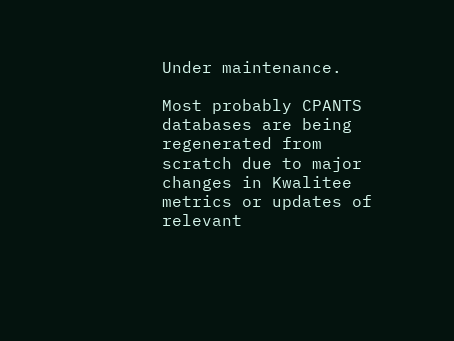Under maintenance.

Most probably CPANTS databases are being regenerated from scratch due to major changes in Kwalitee metrics or updates of relevant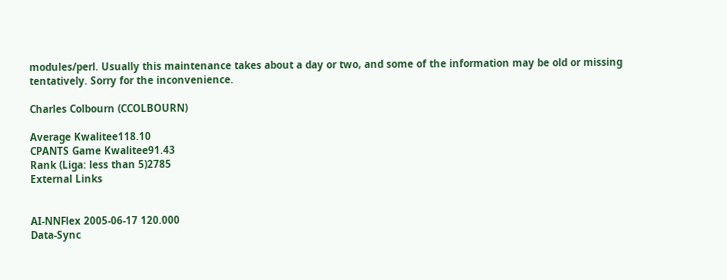modules/perl. Usually this maintenance takes about a day or two, and some of the information may be old or missing tentatively. Sorry for the inconvenience.

Charles Colbourn (CCOLBOURN)

Average Kwalitee118.10
CPANTS Game Kwalitee91.43
Rank (Liga: less than 5)2785
External Links


AI-NNFlex 2005-06-17 120.000
Data-Sync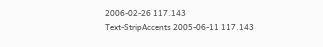2006-02-26 117.143
Text-StripAccents 2005-06-11 117.143